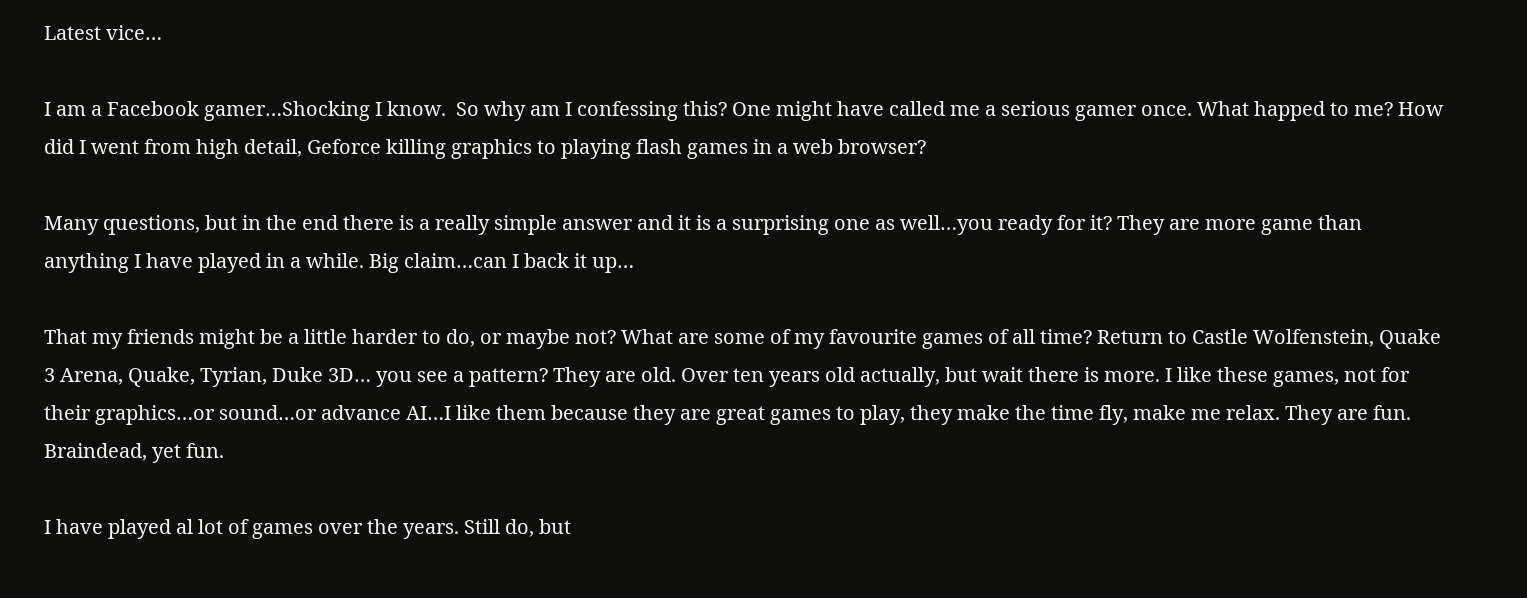Latest vice…

I am a Facebook gamer…Shocking I know.  So why am I confessing this? One might have called me a serious gamer once. What happed to me? How did I went from high detail, Geforce killing graphics to playing flash games in a web browser?

Many questions, but in the end there is a really simple answer and it is a surprising one as well…you ready for it? They are more game than anything I have played in a while. Big claim…can I back it up…

That my friends might be a little harder to do, or maybe not? What are some of my favourite games of all time? Return to Castle Wolfenstein, Quake 3 Arena, Quake, Tyrian, Duke 3D… you see a pattern? They are old. Over ten years old actually, but wait there is more. I like these games, not for their graphics…or sound…or advance AI…I like them because they are great games to play, they make the time fly, make me relax. They are fun. Braindead, yet fun.

I have played al lot of games over the years. Still do, but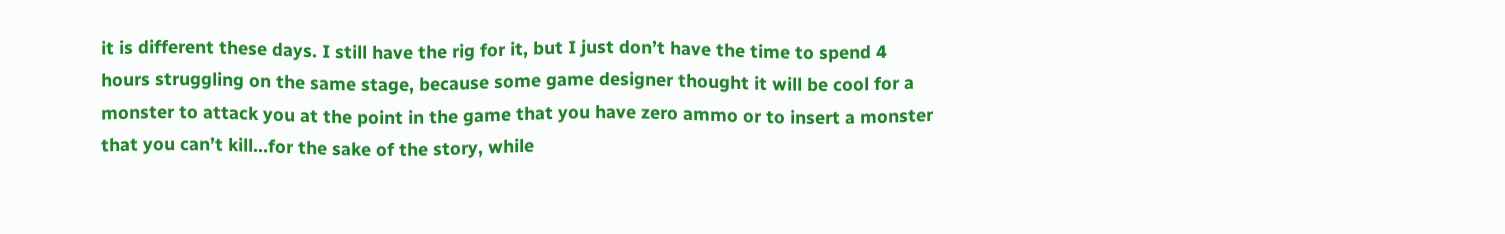it is different these days. I still have the rig for it, but I just don’t have the time to spend 4 hours struggling on the same stage, because some game designer thought it will be cool for a monster to attack you at the point in the game that you have zero ammo or to insert a monster that you can’t kill…for the sake of the story, while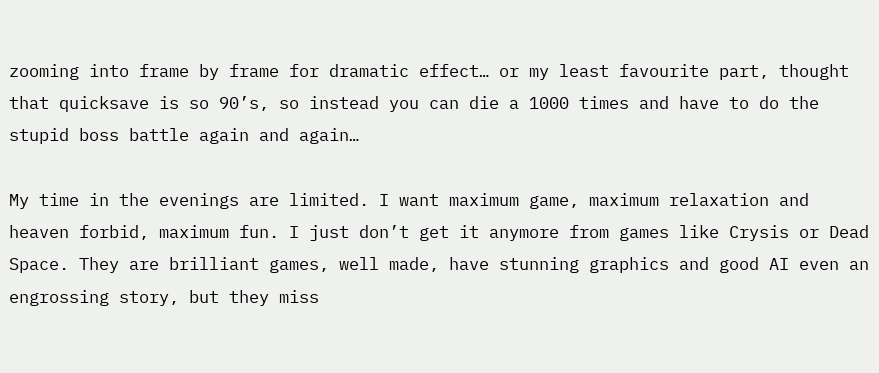zooming into frame by frame for dramatic effect… or my least favourite part, thought that quicksave is so 90’s, so instead you can die a 1000 times and have to do the stupid boss battle again and again…

My time in the evenings are limited. I want maximum game, maximum relaxation and heaven forbid, maximum fun. I just don’t get it anymore from games like Crysis or Dead Space. They are brilliant games, well made, have stunning graphics and good AI even an engrossing story, but they miss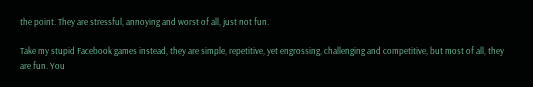the point. They are stressful, annoying and worst of all, just not fun.

Take my stupid Facebook games instead, they are simple, repetitive, yet engrossing, challenging and competitive, but most of all, they are fun. You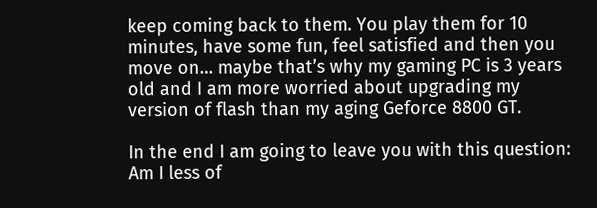keep coming back to them. You play them for 10 minutes, have some fun, feel satisfied and then you move on… maybe that’s why my gaming PC is 3 years old and I am more worried about upgrading my version of flash than my aging Geforce 8800 GT.

In the end I am going to leave you with this question: Am I less of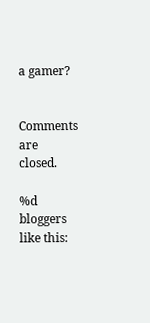a gamer?


Comments are closed.

%d bloggers like this: